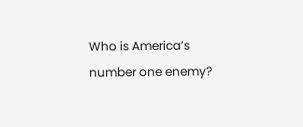Who is America’s number one enemy?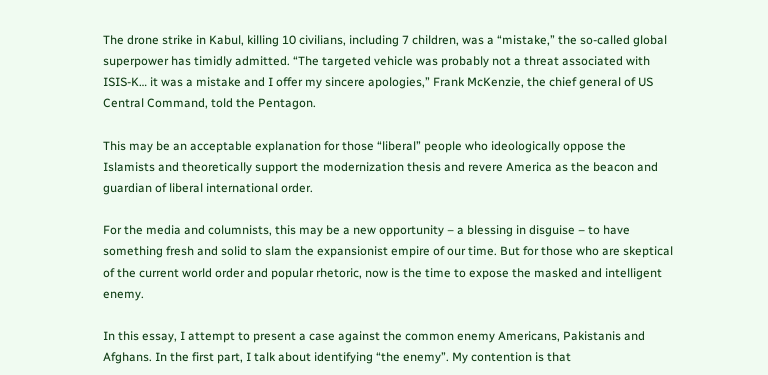The drone strike in Kabul, killing 10 civilians, including 7 children, was a “mistake,” the so-called global superpower has timidly admitted. “The targeted vehicle was probably not a threat associated with ISIS-K… it was a mistake and I offer my sincere apologies,” Frank McKenzie, the chief general of US Central Command, told the Pentagon.

This may be an acceptable explanation for those “liberal” people who ideologically oppose the Islamists and theoretically support the modernization thesis and revere America as the beacon and guardian of liberal international order.

For the media and columnists, this may be a new opportunity – a blessing in disguise – to have something fresh and solid to slam the expansionist empire of our time. But for those who are skeptical of the current world order and popular rhetoric, now is the time to expose the masked and intelligent enemy.

In this essay, I attempt to present a case against the common enemy Americans, Pakistanis and Afghans. In the first part, I talk about identifying “the enemy”. My contention is that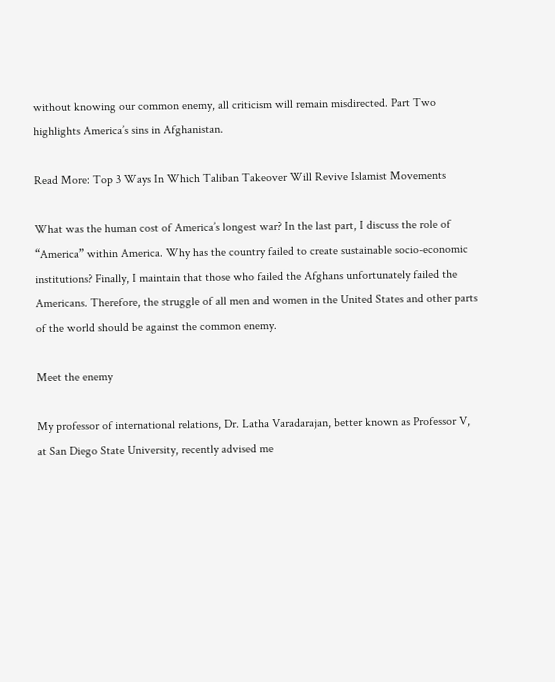without knowing our common enemy, all criticism will remain misdirected. Part Two highlights America’s sins in Afghanistan.

Read More: Top 3 Ways In Which Taliban Takeover Will Revive Islamist Movements

What was the human cost of America’s longest war? In the last part, I discuss the role of “America” within America. Why has the country failed to create sustainable socio-economic institutions? Finally, I maintain that those who failed the Afghans unfortunately failed the Americans. Therefore, the struggle of all men and women in the United States and other parts of the world should be against the common enemy.

Meet the enemy

My professor of international relations, Dr. Latha Varadarajan, better known as Professor V, at San Diego State University, recently advised me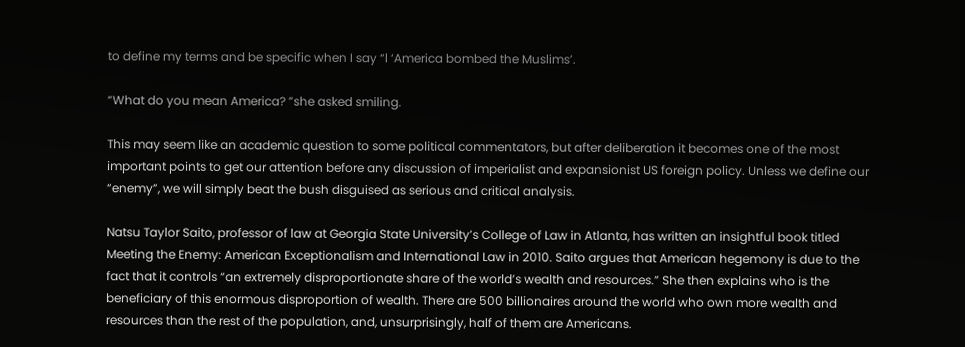to define my terms and be specific when I say “l ‘America bombed the Muslims’.

“What do you mean America? ”she asked smiling.

This may seem like an academic question to some political commentators, but after deliberation it becomes one of the most important points to get our attention before any discussion of imperialist and expansionist US foreign policy. Unless we define our “enemy”, we will simply beat the bush disguised as serious and critical analysis.

Natsu Taylor Saito, professor of law at Georgia State University’s College of Law in Atlanta, has written an insightful book titled Meeting the Enemy: American Exceptionalism and International Law in 2010. Saito argues that American hegemony is due to the fact that it controls “an extremely disproportionate share of the world’s wealth and resources.” She then explains who is the beneficiary of this enormous disproportion of wealth. There are 500 billionaires around the world who own more wealth and resources than the rest of the population, and, unsurprisingly, half of them are Americans.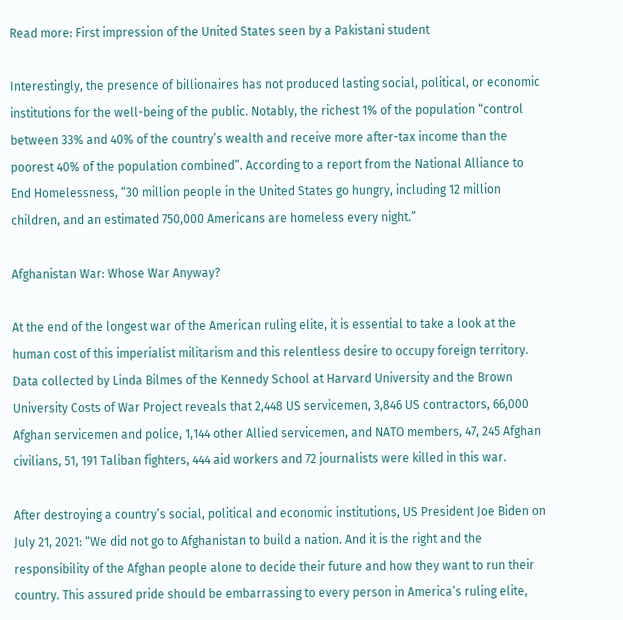Read more: First impression of the United States seen by a Pakistani student

Interestingly, the presence of billionaires has not produced lasting social, political, or economic institutions for the well-being of the public. Notably, the richest 1% of the population “control between 33% and 40% of the country’s wealth and receive more after-tax income than the poorest 40% of the population combined”. According to a report from the National Alliance to End Homelessness, “30 million people in the United States go hungry, including 12 million children, and an estimated 750,000 Americans are homeless every night.”

Afghanistan War: Whose War Anyway?

At the end of the longest war of the American ruling elite, it is essential to take a look at the human cost of this imperialist militarism and this relentless desire to occupy foreign territory. Data collected by Linda Bilmes of the Kennedy School at Harvard University and the Brown University Costs of War Project reveals that 2,448 US servicemen, 3,846 US contractors, 66,000 Afghan servicemen and police, 1,144 other Allied servicemen, and NATO members, 47, 245 Afghan civilians, 51, 191 Taliban fighters, 444 aid workers and 72 journalists were killed in this war.

After destroying a country’s social, political and economic institutions, US President Joe Biden on July 21, 2021: “We did not go to Afghanistan to build a nation. And it is the right and the responsibility of the Afghan people alone to decide their future and how they want to run their country. This assured pride should be embarrassing to every person in America’s ruling elite,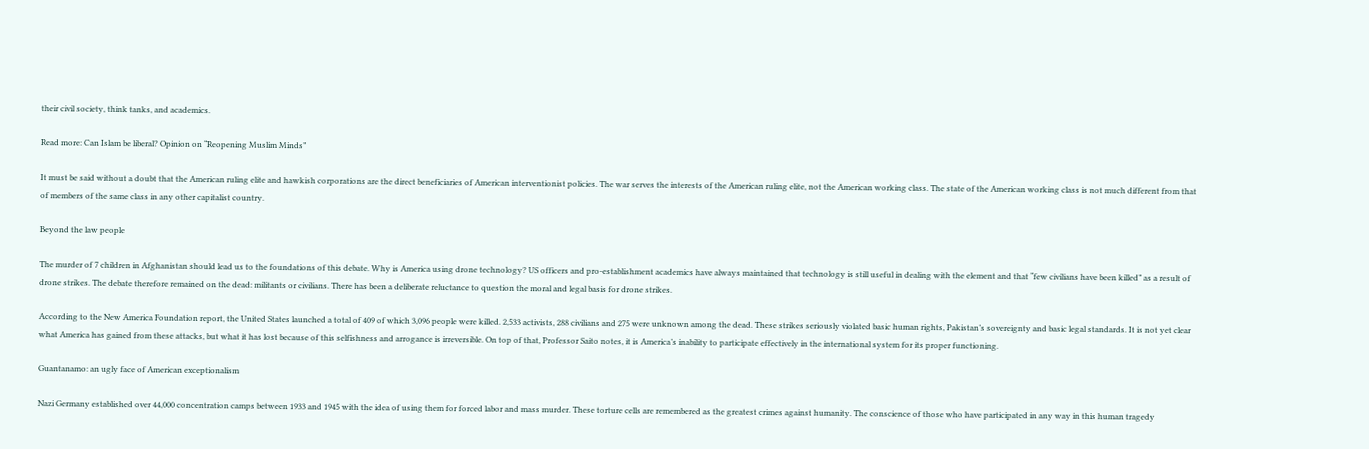their civil society, think tanks, and academics.

Read more: Can Islam be liberal? Opinion on “Reopening Muslim Minds”

It must be said without a doubt that the American ruling elite and hawkish corporations are the direct beneficiaries of American interventionist policies. The war serves the interests of the American ruling elite, not the American working class. The state of the American working class is not much different from that of members of the same class in any other capitalist country.

Beyond the law people

The murder of 7 children in Afghanistan should lead us to the foundations of this debate. Why is America using drone technology? US officers and pro-establishment academics have always maintained that technology is still useful in dealing with the element and that “few civilians have been killed” as a result of drone strikes. The debate therefore remained on the dead: militants or civilians. There has been a deliberate reluctance to question the moral and legal basis for drone strikes.

According to the New America Foundation report, the United States launched a total of 409 of which 3,096 people were killed. 2,533 activists, 288 civilians and 275 were unknown among the dead. These strikes seriously violated basic human rights, Pakistan’s sovereignty and basic legal standards. It is not yet clear what America has gained from these attacks, but what it has lost because of this selfishness and arrogance is irreversible. On top of that, Professor Saito notes, it is America’s inability to participate effectively in the international system for its proper functioning.

Guantanamo: an ugly face of American exceptionalism

Nazi Germany established over 44,000 concentration camps between 1933 and 1945 with the idea of using them for forced labor and mass murder. These torture cells are remembered as the greatest crimes against humanity. The conscience of those who have participated in any way in this human tragedy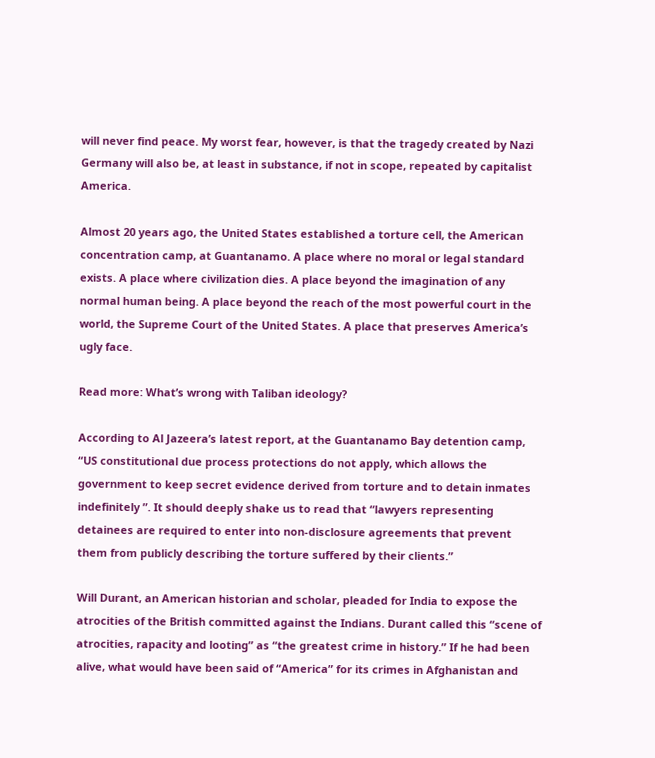will never find peace. My worst fear, however, is that the tragedy created by Nazi Germany will also be, at least in substance, if not in scope, repeated by capitalist America.

Almost 20 years ago, the United States established a torture cell, the American concentration camp, at Guantanamo. A place where no moral or legal standard exists. A place where civilization dies. A place beyond the imagination of any normal human being. A place beyond the reach of the most powerful court in the world, the Supreme Court of the United States. A place that preserves America’s ugly face.

Read more: What’s wrong with Taliban ideology?

According to Al Jazeera’s latest report, at the Guantanamo Bay detention camp, “US constitutional due process protections do not apply, which allows the government to keep secret evidence derived from torture and to detain inmates indefinitely ”. It should deeply shake us to read that “lawyers representing detainees are required to enter into non-disclosure agreements that prevent them from publicly describing the torture suffered by their clients.”

Will Durant, an American historian and scholar, pleaded for India to expose the atrocities of the British committed against the Indians. Durant called this “scene of atrocities, rapacity and looting” as “the greatest crime in history.” If he had been alive, what would have been said of “America” for its crimes in Afghanistan and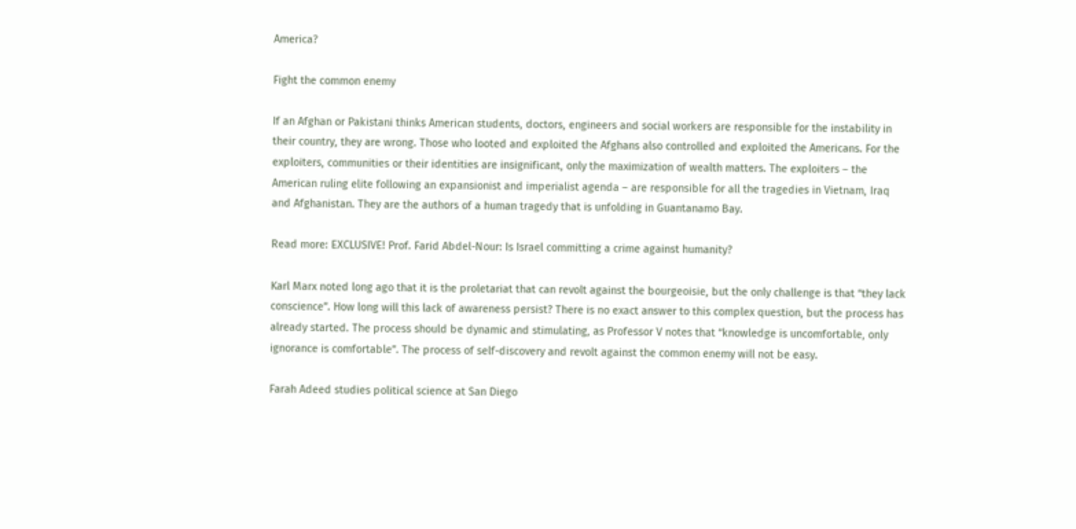America?

Fight the common enemy

If an Afghan or Pakistani thinks American students, doctors, engineers and social workers are responsible for the instability in their country, they are wrong. Those who looted and exploited the Afghans also controlled and exploited the Americans. For the exploiters, communities or their identities are insignificant, only the maximization of wealth matters. The exploiters – the American ruling elite following an expansionist and imperialist agenda – are responsible for all the tragedies in Vietnam, Iraq and Afghanistan. They are the authors of a human tragedy that is unfolding in Guantanamo Bay.

Read more: EXCLUSIVE! Prof. Farid Abdel-Nour: Is Israel committing a crime against humanity?

Karl Marx noted long ago that it is the proletariat that can revolt against the bourgeoisie, but the only challenge is that “they lack conscience”. How long will this lack of awareness persist? There is no exact answer to this complex question, but the process has already started. The process should be dynamic and stimulating, as Professor V notes that “knowledge is uncomfortable, only ignorance is comfortable”. The process of self-discovery and revolt against the common enemy will not be easy.

Farah Adeed studies political science at San Diego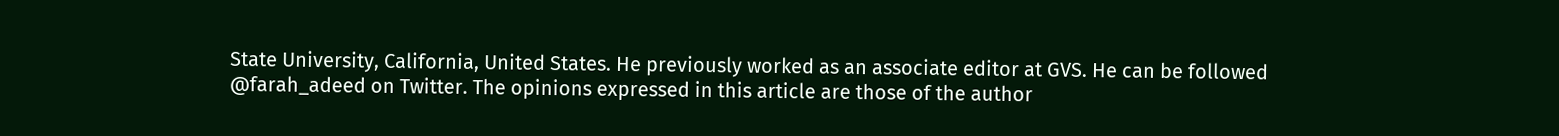State University, California, United States. He previously worked as an associate editor at GVS. He can be followed @farah_adeed on Twitter. The opinions expressed in this article are those of the author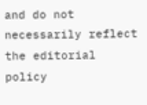and do not necessarily reflect the editorial policy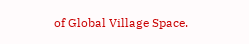of Global Village Space.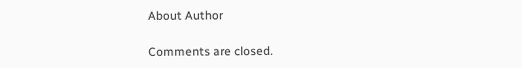About Author

Comments are closed.